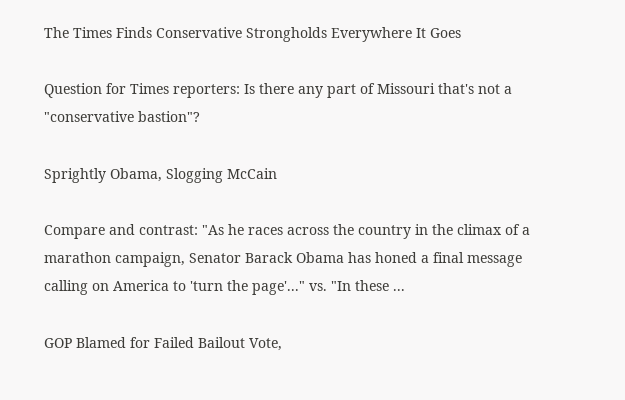The Times Finds Conservative Strongholds Everywhere It Goes

Question for Times reporters: Is there any part of Missouri that's not a "conservative bastion"?

Sprightly Obama, Slogging McCain

Compare and contrast: "As he races across the country in the climax of a marathon campaign, Senator Barack Obama has honed a final message calling on America to 'turn the page'..." vs. "In these ...

GOP Blamed for Failed Bailout Vote,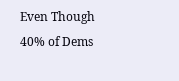Even Though 40% of Dems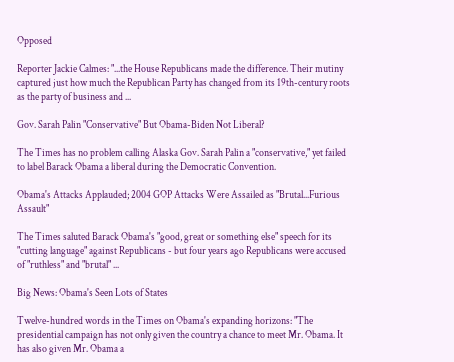Opposed

Reporter Jackie Calmes: "...the House Republicans made the difference. Their mutiny captured just how much the Republican Party has changed from its 19th-century roots as the party of business and ...

Gov. Sarah Palin "Conservative" But Obama-Biden Not Liberal?

The Times has no problem calling Alaska Gov. Sarah Palin a "conservative," yet failed to label Barack Obama a liberal during the Democratic Convention.

Obama's Attacks Applauded; 2004 GOP Attacks Were Assailed as "Brutal...Furious Assault"

The Times saluted Barack Obama's "good, great or something else" speech for its "cutting language" against Republicans - but four years ago Republicans were accused of "ruthless" and "brutal" ...

Big News: Obama's Seen Lots of States

Twelve-hundred words in the Times on Obama's expanding horizons: "The presidential campaign has not only given the country a chance to meet Mr. Obama. It has also given Mr. Obama a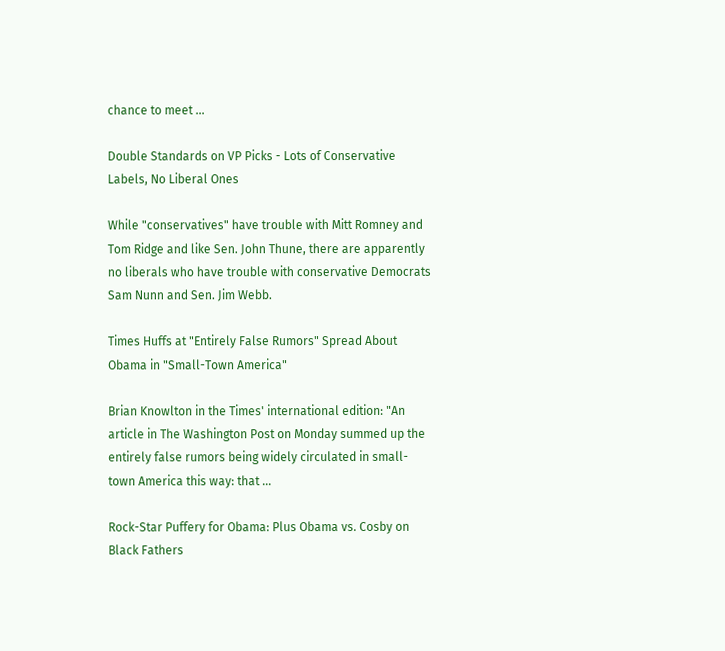chance to meet ...

Double Standards on VP Picks - Lots of Conservative Labels, No Liberal Ones

While "conservatives" have trouble with Mitt Romney and Tom Ridge and like Sen. John Thune, there are apparently no liberals who have trouble with conservative Democrats Sam Nunn and Sen. Jim Webb.

Times Huffs at "Entirely False Rumors" Spread About Obama in "Small-Town America"

Brian Knowlton in the Times' international edition: "An article in The Washington Post on Monday summed up the entirely false rumors being widely circulated in small-town America this way: that ...

Rock-Star Puffery for Obama: Plus Obama vs. Cosby on Black Fathers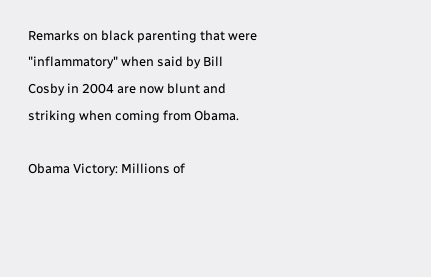Remarks on black parenting that were "inflammatory" when said by Bill Cosby in 2004 are now blunt and striking when coming from Obama.

Obama Victory: Millions of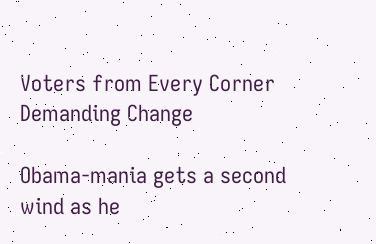Voters from Every Corner Demanding Change

Obama-mania gets a second wind as he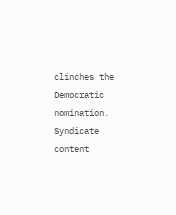clinches the Democratic nomination.
Syndicate content